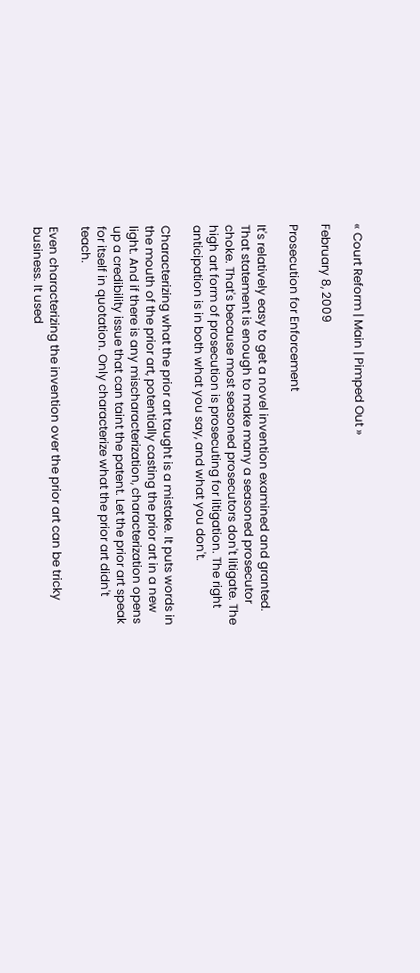« Court Reform | Main | Pimped Out »

February 8, 2009

Prosecution for Enforcement

It's relatively easy to get a novel invention examined and granted. That statement is enough to make many a seasoned prosecutor choke. That's because most seasoned prosecutors don't litigate. The high art form of prosecution is prosecuting for litigation. The right anticipation is in both what you say, and what you don't.

Characterizing what the prior art taught is a mistake. It puts words in the mouth of the prior art, potentially casting the prior art in a new light. And if there is any mischaracterization, characterization opens up a credibility issue that can taint the patent. Let the prior art speak for itself in quotation. Only characterize what the prior art didn't teach.

Even characterizing the invention over the prior art can be tricky business. It used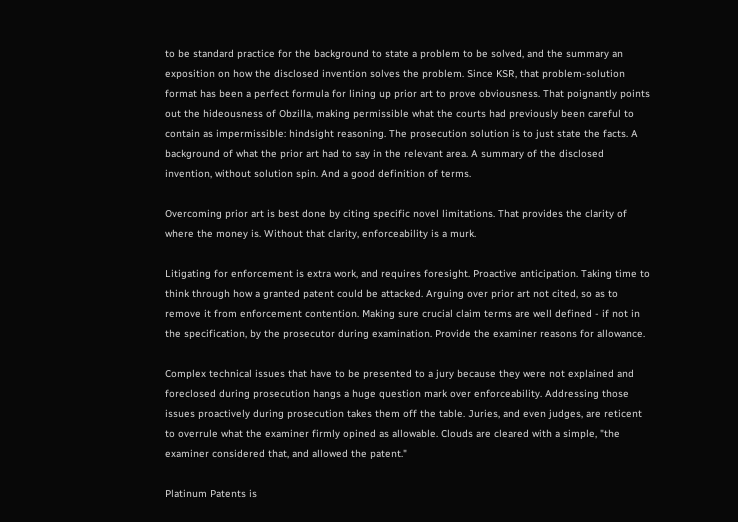to be standard practice for the background to state a problem to be solved, and the summary an exposition on how the disclosed invention solves the problem. Since KSR, that problem-solution format has been a perfect formula for lining up prior art to prove obviousness. That poignantly points out the hideousness of Obzilla, making permissible what the courts had previously been careful to contain as impermissible: hindsight reasoning. The prosecution solution is to just state the facts. A background of what the prior art had to say in the relevant area. A summary of the disclosed invention, without solution spin. And a good definition of terms.

Overcoming prior art is best done by citing specific novel limitations. That provides the clarity of where the money is. Without that clarity, enforceability is a murk.

Litigating for enforcement is extra work, and requires foresight. Proactive anticipation. Taking time to think through how a granted patent could be attacked. Arguing over prior art not cited, so as to remove it from enforcement contention. Making sure crucial claim terms are well defined - if not in the specification, by the prosecutor during examination. Provide the examiner reasons for allowance.

Complex technical issues that have to be presented to a jury because they were not explained and foreclosed during prosecution hangs a huge question mark over enforceability. Addressing those issues proactively during prosecution takes them off the table. Juries, and even judges, are reticent to overrule what the examiner firmly opined as allowable. Clouds are cleared with a simple, "the examiner considered that, and allowed the patent."

Platinum Patents is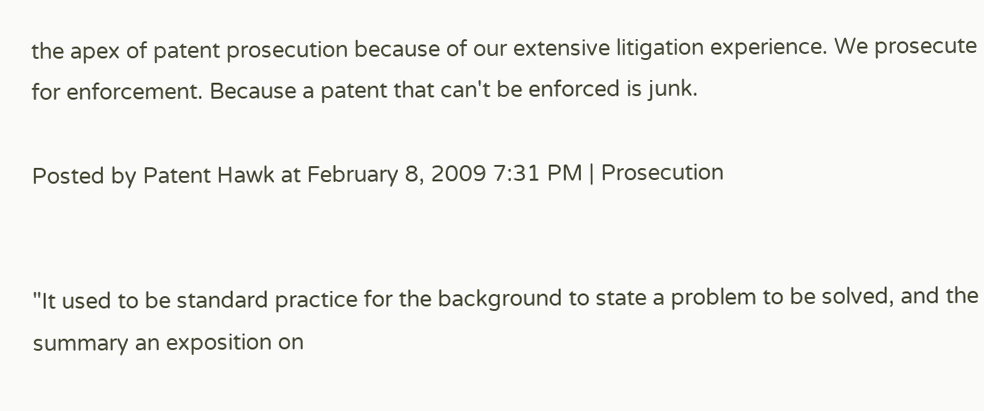the apex of patent prosecution because of our extensive litigation experience. We prosecute for enforcement. Because a patent that can't be enforced is junk.

Posted by Patent Hawk at February 8, 2009 7:31 PM | Prosecution


"It used to be standard practice for the background to state a problem to be solved, and the summary an exposition on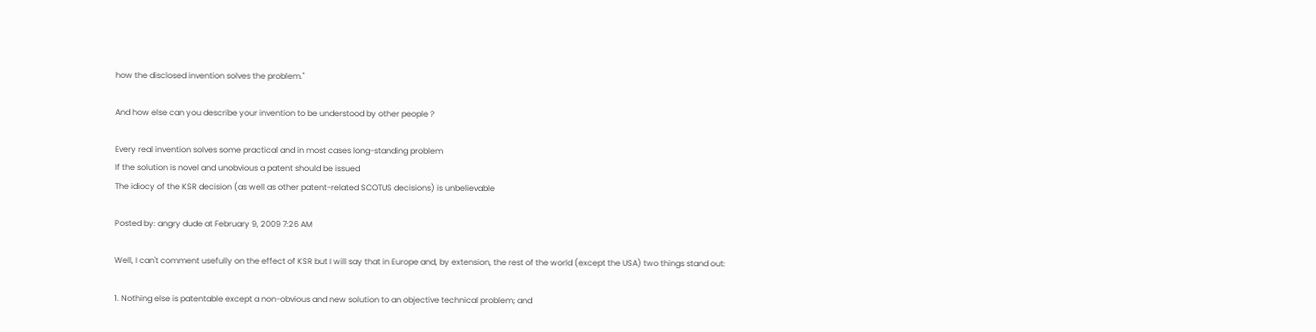how the disclosed invention solves the problem."

And how else can you describe your invention to be understood by other people ?

Every real invention solves some practical and in most cases long-standing problem
If the solution is novel and unobvious a patent should be issued
The idiocy of the KSR decision (as well as other patent-related SCOTUS decisions) is unbelievable

Posted by: angry dude at February 9, 2009 7:26 AM

Well, I can't comment usefully on the effect of KSR but I will say that in Europe and, by extension, the rest of the world (except the USA) two things stand out:

1. Nothing else is patentable except a non-obvious and new solution to an objective technical problem; and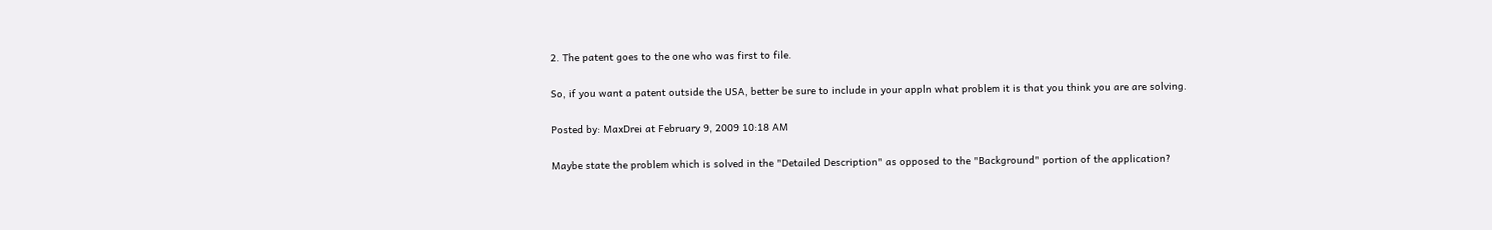2. The patent goes to the one who was first to file.

So, if you want a patent outside the USA, better be sure to include in your appln what problem it is that you think you are are solving.

Posted by: MaxDrei at February 9, 2009 10:18 AM

Maybe state the problem which is solved in the "Detailed Description" as opposed to the "Background" portion of the application?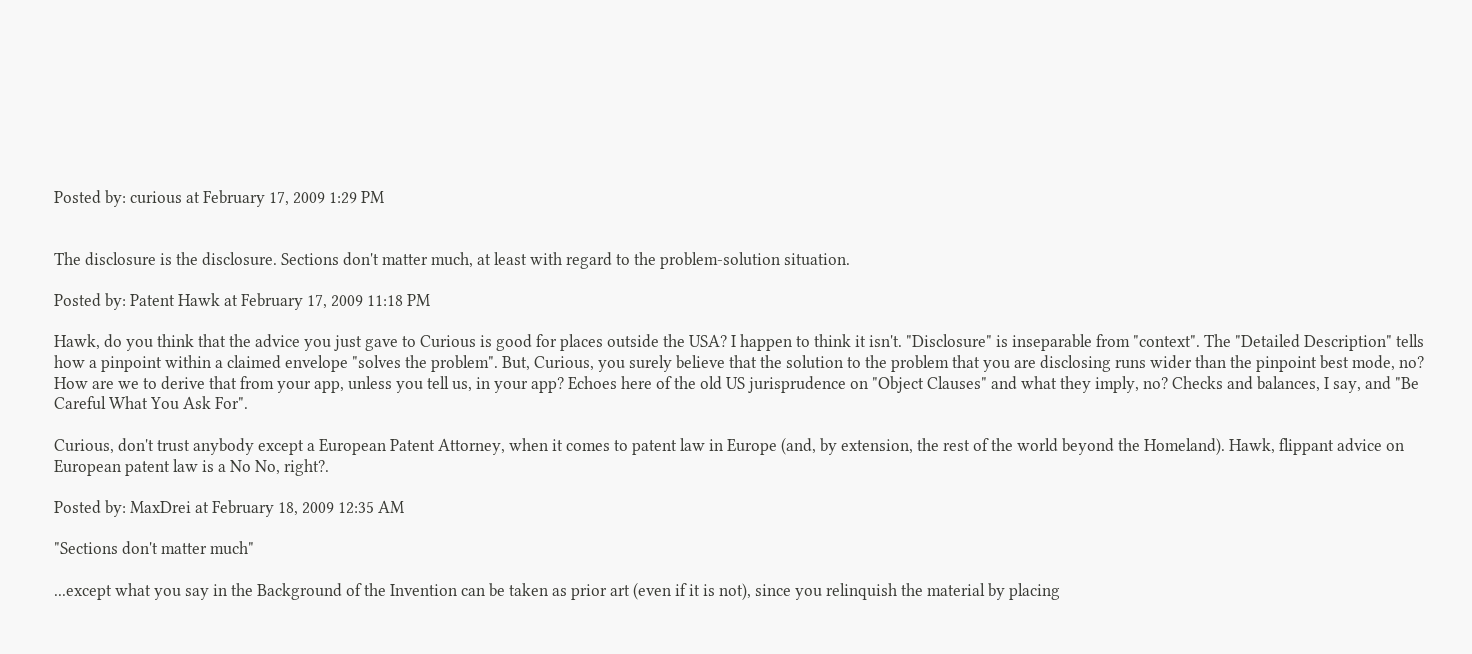Posted by: curious at February 17, 2009 1:29 PM


The disclosure is the disclosure. Sections don't matter much, at least with regard to the problem-solution situation.

Posted by: Patent Hawk at February 17, 2009 11:18 PM

Hawk, do you think that the advice you just gave to Curious is good for places outside the USA? I happen to think it isn't. "Disclosure" is inseparable from "context". The "Detailed Description" tells how a pinpoint within a claimed envelope "solves the problem". But, Curious, you surely believe that the solution to the problem that you are disclosing runs wider than the pinpoint best mode, no? How are we to derive that from your app, unless you tell us, in your app? Echoes here of the old US jurisprudence on "Object Clauses" and what they imply, no? Checks and balances, I say, and "Be Careful What You Ask For".

Curious, don't trust anybody except a European Patent Attorney, when it comes to patent law in Europe (and, by extension, the rest of the world beyond the Homeland). Hawk, flippant advice on European patent law is a No No, right?.

Posted by: MaxDrei at February 18, 2009 12:35 AM

"Sections don't matter much"

...except what you say in the Background of the Invention can be taken as prior art (even if it is not), since you relinquish the material by placing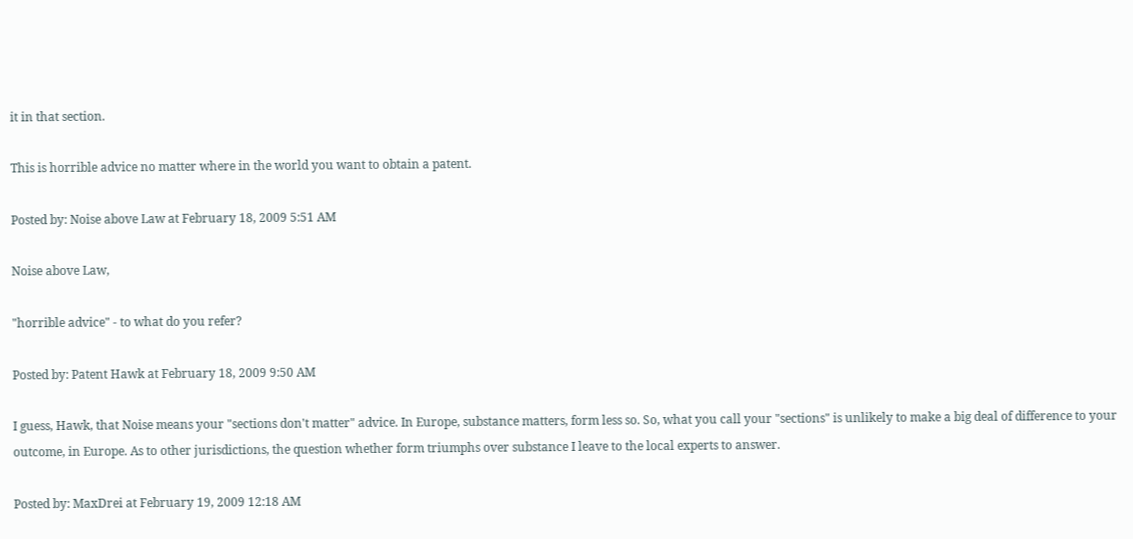it in that section.

This is horrible advice no matter where in the world you want to obtain a patent.

Posted by: Noise above Law at February 18, 2009 5:51 AM

Noise above Law,

"horrible advice" - to what do you refer?

Posted by: Patent Hawk at February 18, 2009 9:50 AM

I guess, Hawk, that Noise means your "sections don't matter" advice. In Europe, substance matters, form less so. So, what you call your "sections" is unlikely to make a big deal of difference to your outcome, in Europe. As to other jurisdictions, the question whether form triumphs over substance I leave to the local experts to answer.

Posted by: MaxDrei at February 19, 2009 12:18 AM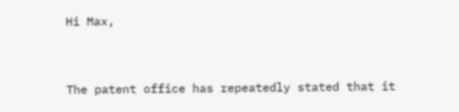Hi Max,


The patent office has repeatedly stated that it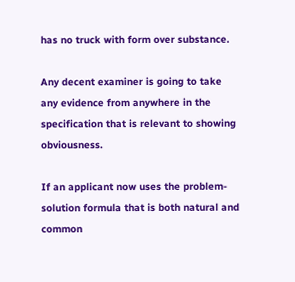has no truck with form over substance.

Any decent examiner is going to take any evidence from anywhere in the specification that is relevant to showing obviousness.

If an applicant now uses the problem-solution formula that is both natural and common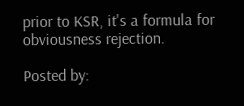prior to KSR, it's a formula for obviousness rejection.

Posted by: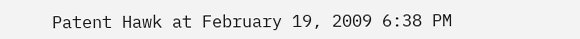Patent Hawk at February 19, 2009 6:38 PM